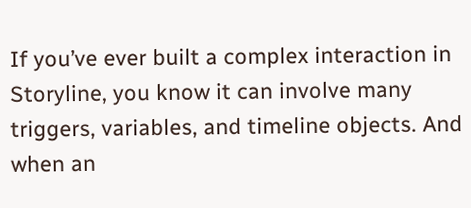If you’ve ever built a complex interaction in Storyline, you know it can involve many triggers, variables, and timeline objects. And when an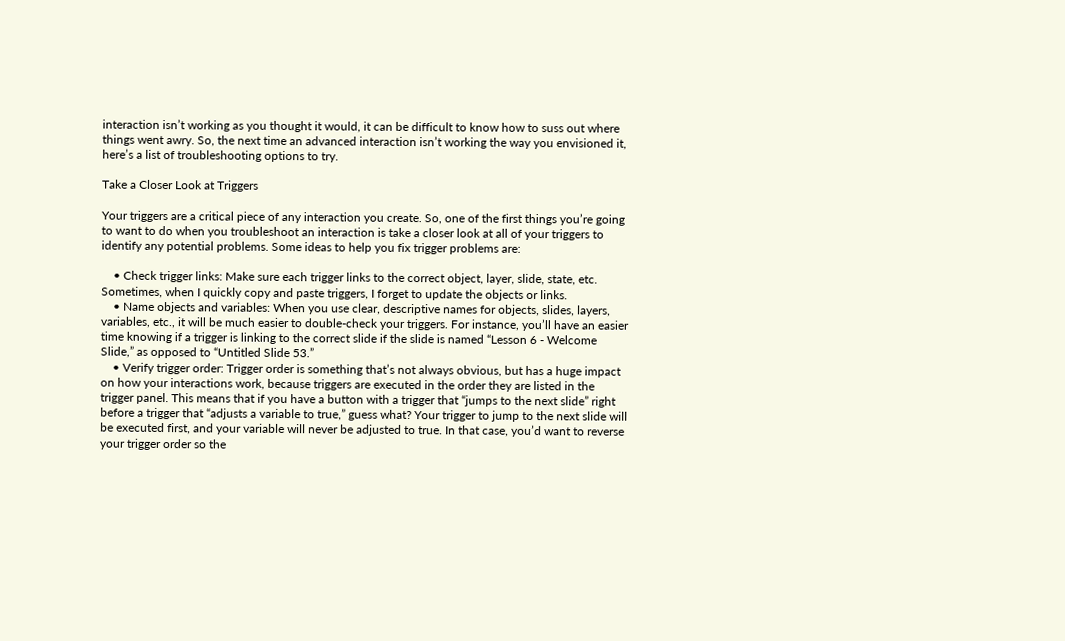interaction isn’t working as you thought it would, it can be difficult to know how to suss out where things went awry. So, the next time an advanced interaction isn’t working the way you envisioned it, here’s a list of troubleshooting options to try.

Take a Closer Look at Triggers

Your triggers are a critical piece of any interaction you create. So, one of the first things you’re going to want to do when you troubleshoot an interaction is take a closer look at all of your triggers to identify any potential problems. Some ideas to help you fix trigger problems are:

    • Check trigger links: Make sure each trigger links to the correct object, layer, slide, state, etc. Sometimes, when I quickly copy and paste triggers, I forget to update the objects or links.
    • Name objects and variables: When you use clear, descriptive names for objects, slides, layers, variables, etc., it will be much easier to double-check your triggers. For instance, you’ll have an easier time knowing if a trigger is linking to the correct slide if the slide is named “Lesson 6 - Welcome Slide,” as opposed to “Untitled Slide 53.”
    • Verify trigger order: Trigger order is something that’s not always obvious, but has a huge impact on how your interactions work, because triggers are executed in the order they are listed in the trigger panel. This means that if you have a button with a trigger that “jumps to the next slide” right before a trigger that “adjusts a variable to true,” guess what? Your trigger to jump to the next slide will be executed first, and your variable will never be adjusted to true. In that case, you’d want to reverse your trigger order so the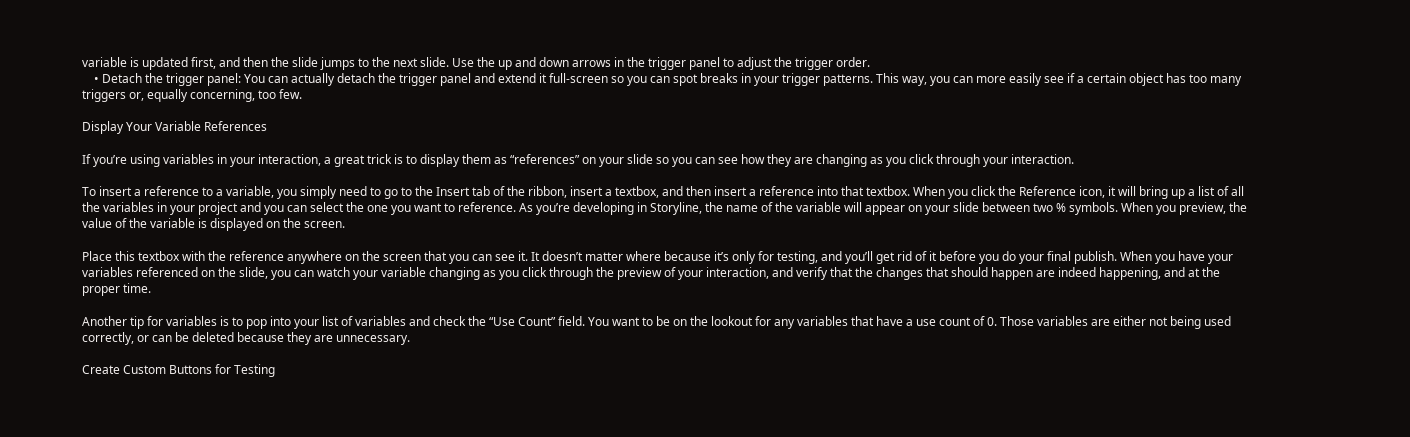variable is updated first, and then the slide jumps to the next slide. Use the up and down arrows in the trigger panel to adjust the trigger order.
    • Detach the trigger panel: You can actually detach the trigger panel and extend it full-screen so you can spot breaks in your trigger patterns. This way, you can more easily see if a certain object has too many triggers or, equally concerning, too few.

Display Your Variable References

If you’re using variables in your interaction, a great trick is to display them as “references” on your slide so you can see how they are changing as you click through your interaction.

To insert a reference to a variable, you simply need to go to the Insert tab of the ribbon, insert a textbox, and then insert a reference into that textbox. When you click the Reference icon, it will bring up a list of all the variables in your project and you can select the one you want to reference. As you’re developing in Storyline, the name of the variable will appear on your slide between two % symbols. When you preview, the value of the variable is displayed on the screen.

Place this textbox with the reference anywhere on the screen that you can see it. It doesn’t matter where because it’s only for testing, and you’ll get rid of it before you do your final publish. When you have your variables referenced on the slide, you can watch your variable changing as you click through the preview of your interaction, and verify that the changes that should happen are indeed happening, and at the proper time.

Another tip for variables is to pop into your list of variables and check the “Use Count” field. You want to be on the lookout for any variables that have a use count of 0. Those variables are either not being used correctly, or can be deleted because they are unnecessary.

Create Custom Buttons for Testing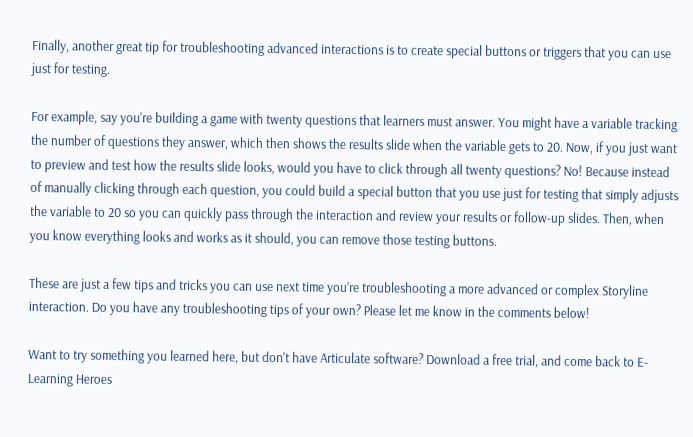Finally, another great tip for troubleshooting advanced interactions is to create special buttons or triggers that you can use just for testing.

For example, say you’re building a game with twenty questions that learners must answer. You might have a variable tracking the number of questions they answer, which then shows the results slide when the variable gets to 20. Now, if you just want to preview and test how the results slide looks, would you have to click through all twenty questions? No! Because instead of manually clicking through each question, you could build a special button that you use just for testing that simply adjusts the variable to 20 so you can quickly pass through the interaction and review your results or follow-up slides. Then, when you know everything looks and works as it should, you can remove those testing buttons.

These are just a few tips and tricks you can use next time you’re troubleshooting a more advanced or complex Storyline interaction. Do you have any troubleshooting tips of your own? Please let me know in the comments below!

Want to try something you learned here, but don't have Articulate software? Download a free trial, and come back to E-Learning Heroes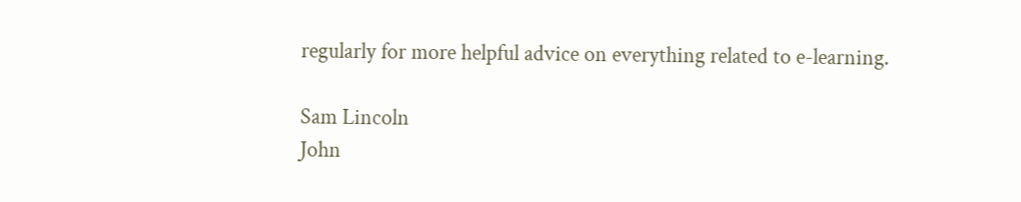regularly for more helpful advice on everything related to e-learning.

Sam Lincoln
John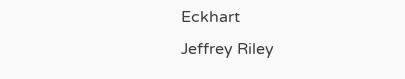Eckhart
Jeffrey Riley